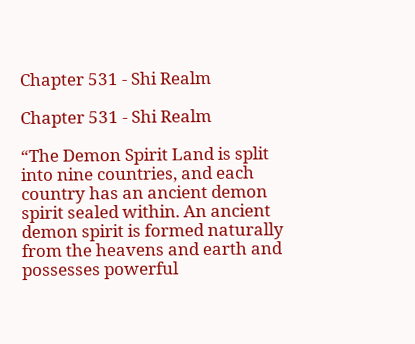Chapter 531 - Shi Realm

Chapter 531 - Shi Realm

“The Demon Spirit Land is split into nine countries, and each country has an ancient demon spirit sealed within. An ancient demon spirit is formed naturally from the heavens and earth and possesses powerful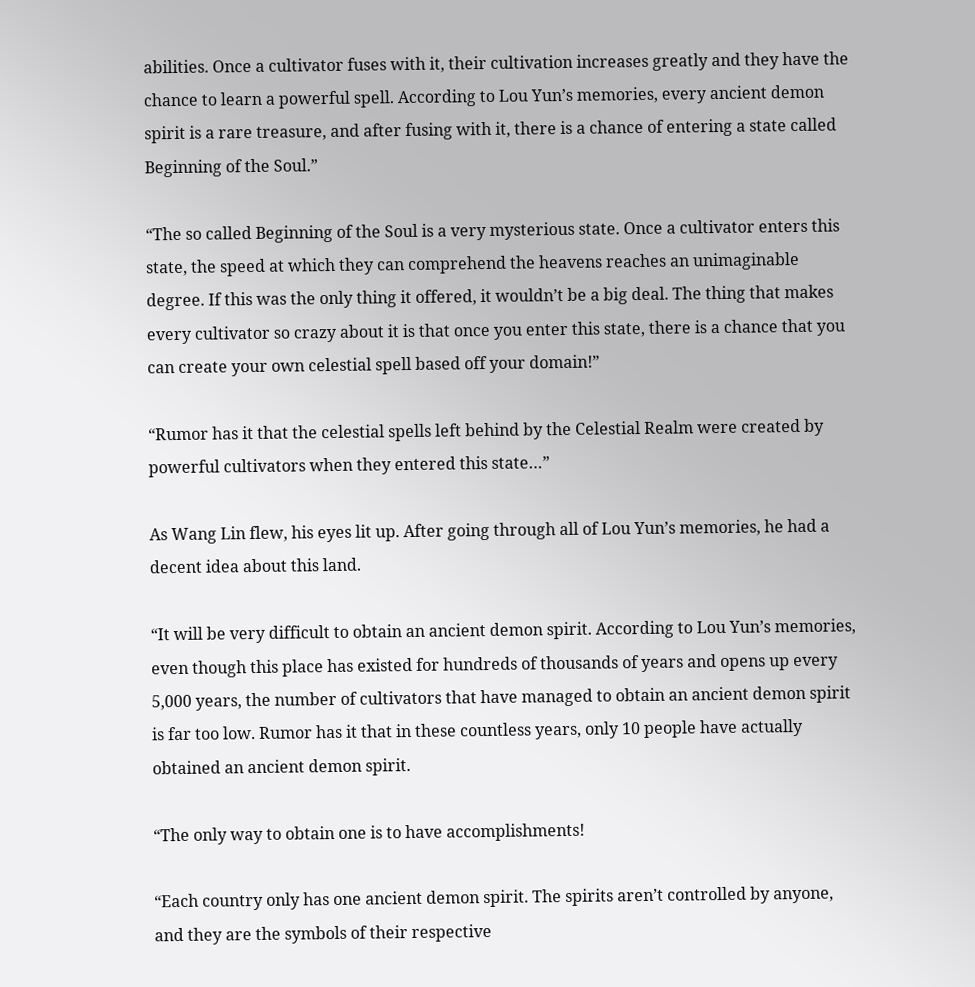abilities. Once a cultivator fuses with it, their cultivation increases greatly and they have the chance to learn a powerful spell. According to Lou Yun’s memories, every ancient demon spirit is a rare treasure, and after fusing with it, there is a chance of entering a state called Beginning of the Soul.”

“The so called Beginning of the Soul is a very mysterious state. Once a cultivator enters this state, the speed at which they can comprehend the heavens reaches an unimaginable degree. If this was the only thing it offered, it wouldn’t be a big deal. The thing that makes every cultivator so crazy about it is that once you enter this state, there is a chance that you can create your own celestial spell based off your domain!”

“Rumor has it that the celestial spells left behind by the Celestial Realm were created by powerful cultivators when they entered this state…”

As Wang Lin flew, his eyes lit up. After going through all of Lou Yun’s memories, he had a decent idea about this land.

“It will be very difficult to obtain an ancient demon spirit. According to Lou Yun’s memories, even though this place has existed for hundreds of thousands of years and opens up every 5,000 years, the number of cultivators that have managed to obtain an ancient demon spirit is far too low. Rumor has it that in these countless years, only 10 people have actually obtained an ancient demon spirit.

“The only way to obtain one is to have accomplishments!

“Each country only has one ancient demon spirit. The spirits aren’t controlled by anyone, and they are the symbols of their respective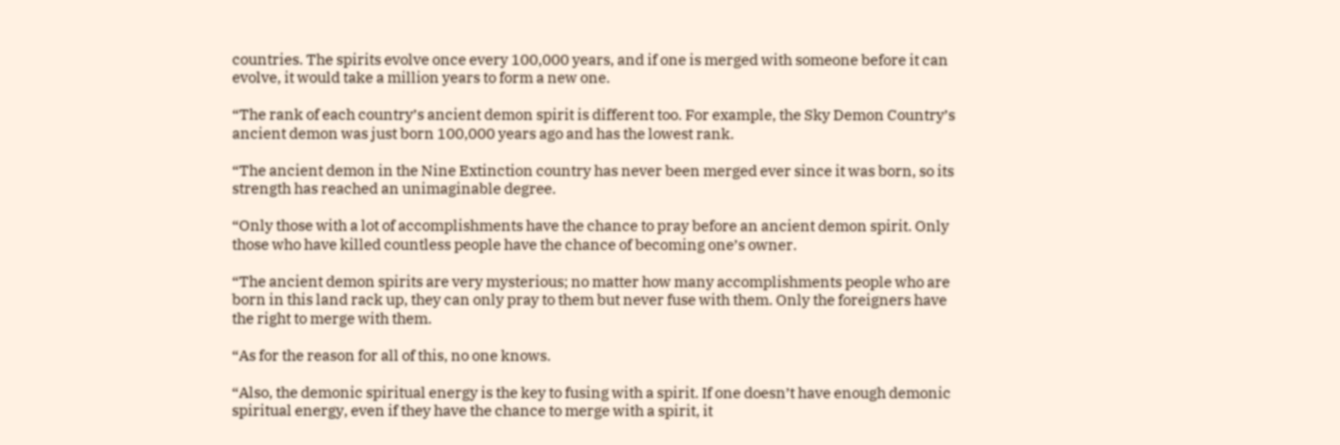countries. The spirits evolve once every 100,000 years, and if one is merged with someone before it can evolve, it would take a million years to form a new one.

“The rank of each country’s ancient demon spirit is different too. For example, the Sky Demon Country’s ancient demon was just born 100,000 years ago and has the lowest rank.

“The ancient demon in the Nine Extinction country has never been merged ever since it was born, so its strength has reached an unimaginable degree.

“Only those with a lot of accomplishments have the chance to pray before an ancient demon spirit. Only those who have killed countless people have the chance of becoming one’s owner.

“The ancient demon spirits are very mysterious; no matter how many accomplishments people who are born in this land rack up, they can only pray to them but never fuse with them. Only the foreigners have the right to merge with them.

“As for the reason for all of this, no one knows.

“Also, the demonic spiritual energy is the key to fusing with a spirit. If one doesn’t have enough demonic spiritual energy, even if they have the chance to merge with a spirit, it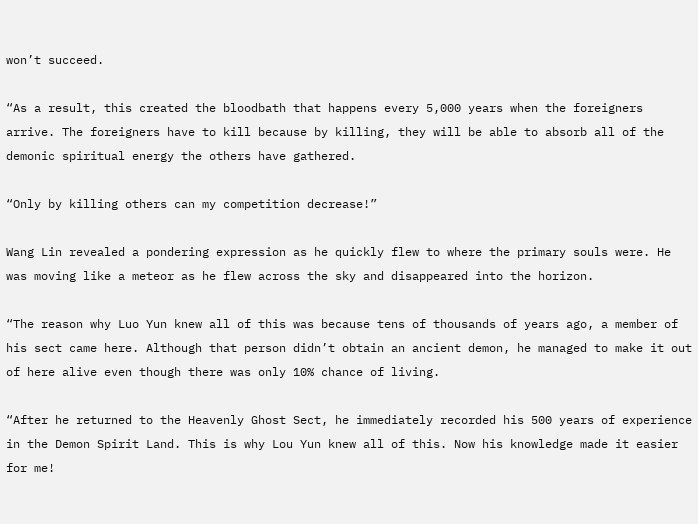won’t succeed.

“As a result, this created the bloodbath that happens every 5,000 years when the foreigners arrive. The foreigners have to kill because by killing, they will be able to absorb all of the demonic spiritual energy the others have gathered.

“Only by killing others can my competition decrease!”

Wang Lin revealed a pondering expression as he quickly flew to where the primary souls were. He was moving like a meteor as he flew across the sky and disappeared into the horizon.

“The reason why Luo Yun knew all of this was because tens of thousands of years ago, a member of his sect came here. Although that person didn’t obtain an ancient demon, he managed to make it out of here alive even though there was only 10% chance of living.

“After he returned to the Heavenly Ghost Sect, he immediately recorded his 500 years of experience in the Demon Spirit Land. This is why Lou Yun knew all of this. Now his knowledge made it easier for me!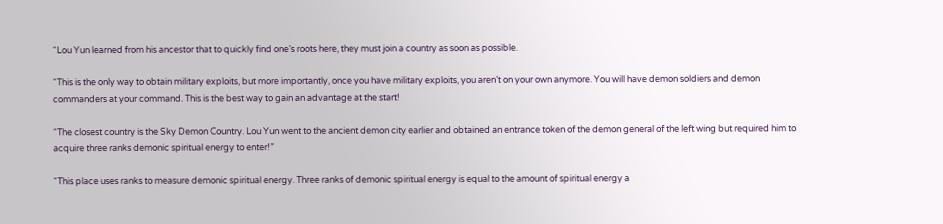“Lou Yun learned from his ancestor that to quickly find one’s roots here, they must join a country as soon as possible.

“This is the only way to obtain military exploits, but more importantly, once you have military exploits, you aren’t on your own anymore. You will have demon soldiers and demon commanders at your command. This is the best way to gain an advantage at the start!

“The closest country is the Sky Demon Country. Lou Yun went to the ancient demon city earlier and obtained an entrance token of the demon general of the left wing but required him to acquire three ranks demonic spiritual energy to enter!”

“This place uses ranks to measure demonic spiritual energy. Three ranks of demonic spiritual energy is equal to the amount of spiritual energy a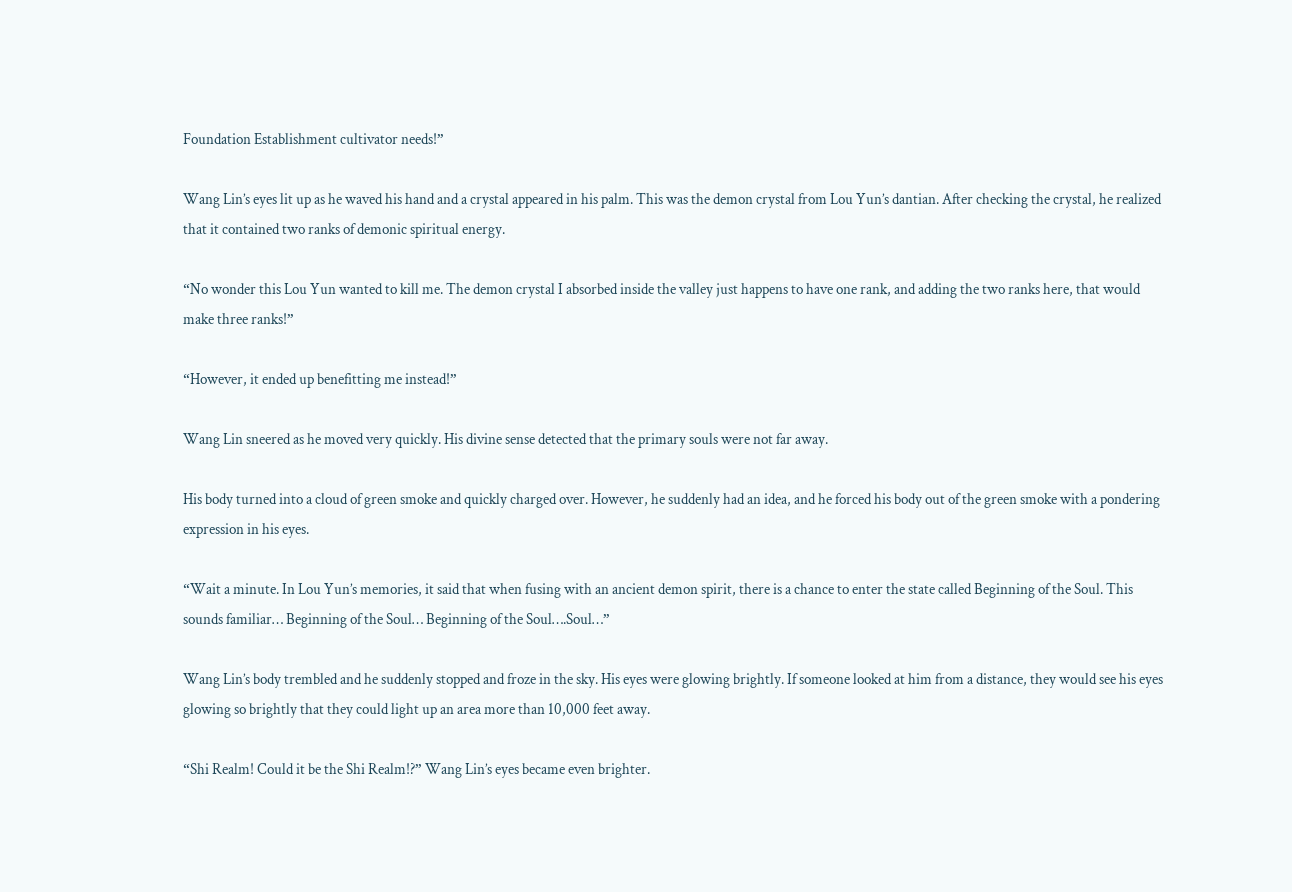Foundation Establishment cultivator needs!”

Wang Lin’s eyes lit up as he waved his hand and a crystal appeared in his palm. This was the demon crystal from Lou Yun’s dantian. After checking the crystal, he realized that it contained two ranks of demonic spiritual energy.

“No wonder this Lou Yun wanted to kill me. The demon crystal I absorbed inside the valley just happens to have one rank, and adding the two ranks here, that would make three ranks!”

“However, it ended up benefitting me instead!”

Wang Lin sneered as he moved very quickly. His divine sense detected that the primary souls were not far away.

His body turned into a cloud of green smoke and quickly charged over. However, he suddenly had an idea, and he forced his body out of the green smoke with a pondering expression in his eyes.

“Wait a minute. In Lou Yun’s memories, it said that when fusing with an ancient demon spirit, there is a chance to enter the state called Beginning of the Soul. This sounds familiar… Beginning of the Soul… Beginning of the Soul….Soul…”

Wang Lin’s body trembled and he suddenly stopped and froze in the sky. His eyes were glowing brightly. If someone looked at him from a distance, they would see his eyes glowing so brightly that they could light up an area more than 10,000 feet away.

“Shi Realm! Could it be the Shi Realm!?” Wang Lin’s eyes became even brighter.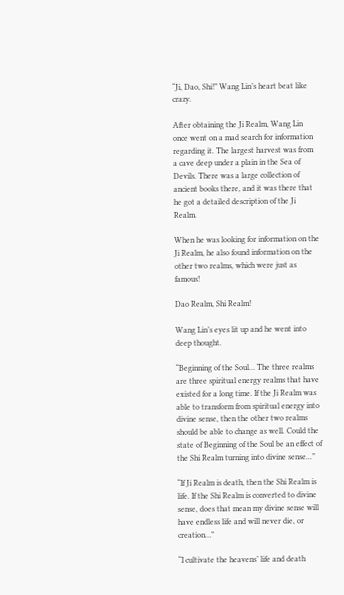“Ji, Dao, Shi!” Wang Lin’s heart beat like crazy.

After obtaining the Ji Realm, Wang Lin once went on a mad search for information regarding it. The largest harvest was from a cave deep under a plain in the Sea of Devils. There was a large collection of ancient books there, and it was there that he got a detailed description of the Ji Realm.

When he was looking for information on the Ji Realm, he also found information on the other two realms, which were just as famous!

Dao Realm, Shi Realm!

Wang Lin’s eyes lit up and he went into deep thought.

“Beginning of the Soul… The three realms are three spiritual energy realms that have existed for a long time. If the Ji Realm was able to transform from spiritual energy into divine sense, then the other two realms should be able to change as well. Could the state of Beginning of the Soul be an effect of the Shi Realm turning into divine sense...”

“If Ji Realm is death, then the Shi Realm is life. If the Shi Realm is converted to divine sense, does that mean my divine sense will have endless life and will never die, or creation…”

“I cultivate the heavens’ life and death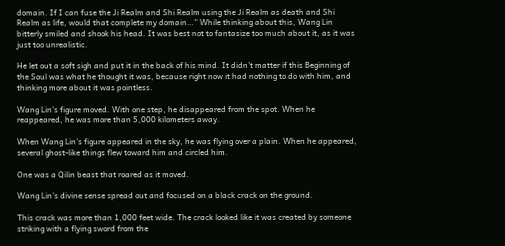domain. If I can fuse the Ji Realm and Shi Realm using the Ji Realm as death and Shi Realm as life, would that complete my domain…” While thinking about this, Wang Lin bitterly smiled and shook his head. It was best not to fantasize too much about it, as it was just too unrealistic.

He let out a soft sigh and put it in the back of his mind. It didn’t matter if this Beginning of the Soul was what he thought it was, because right now it had nothing to do with him, and thinking more about it was pointless.

Wang Lin’s figure moved. With one step, he disappeared from the spot. When he reappeared, he was more than 5,000 kilometers away.

When Wang Lin’s figure appeared in the sky, he was flying over a plain. When he appeared, several ghost-like things flew toward him and circled him.

One was a Qilin beast that roared as it moved.

Wang Lin’s divine sense spread out and focused on a black crack on the ground.

This crack was more than 1,000 feet wide. The crack looked like it was created by someone striking with a flying sword from the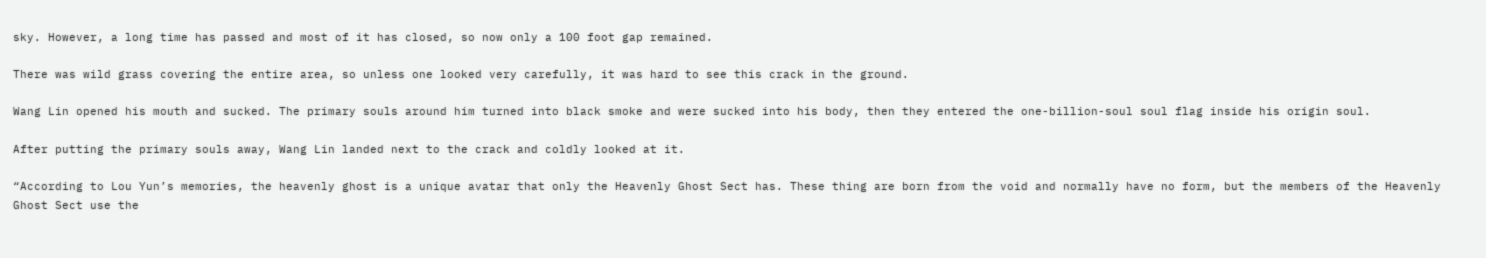sky. However, a long time has passed and most of it has closed, so now only a 100 foot gap remained.

There was wild grass covering the entire area, so unless one looked very carefully, it was hard to see this crack in the ground.

Wang Lin opened his mouth and sucked. The primary souls around him turned into black smoke and were sucked into his body, then they entered the one-billion-soul soul flag inside his origin soul.

After putting the primary souls away, Wang Lin landed next to the crack and coldly looked at it.

“According to Lou Yun’s memories, the heavenly ghost is a unique avatar that only the Heavenly Ghost Sect has. These thing are born from the void and normally have no form, but the members of the Heavenly Ghost Sect use the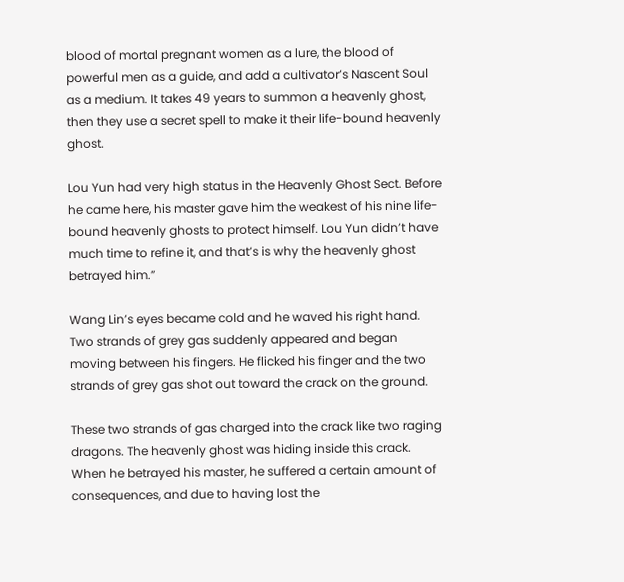blood of mortal pregnant women as a lure, the blood of powerful men as a guide, and add a cultivator’s Nascent Soul as a medium. It takes 49 years to summon a heavenly ghost, then they use a secret spell to make it their life-bound heavenly ghost.

Lou Yun had very high status in the Heavenly Ghost Sect. Before he came here, his master gave him the weakest of his nine life-bound heavenly ghosts to protect himself. Lou Yun didn’t have much time to refine it, and that’s is why the heavenly ghost betrayed him.”

Wang Lin’s eyes became cold and he waved his right hand. Two strands of grey gas suddenly appeared and began moving between his fingers. He flicked his finger and the two strands of grey gas shot out toward the crack on the ground.

These two strands of gas charged into the crack like two raging dragons. The heavenly ghost was hiding inside this crack. When he betrayed his master, he suffered a certain amount of consequences, and due to having lost the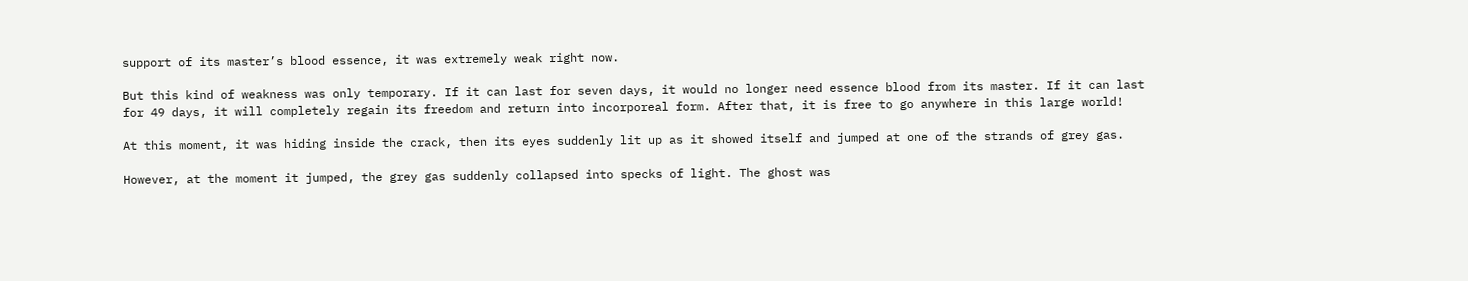support of its master’s blood essence, it was extremely weak right now.

But this kind of weakness was only temporary. If it can last for seven days, it would no longer need essence blood from its master. If it can last for 49 days, it will completely regain its freedom and return into incorporeal form. After that, it is free to go anywhere in this large world!

At this moment, it was hiding inside the crack, then its eyes suddenly lit up as it showed itself and jumped at one of the strands of grey gas.

However, at the moment it jumped, the grey gas suddenly collapsed into specks of light. The ghost was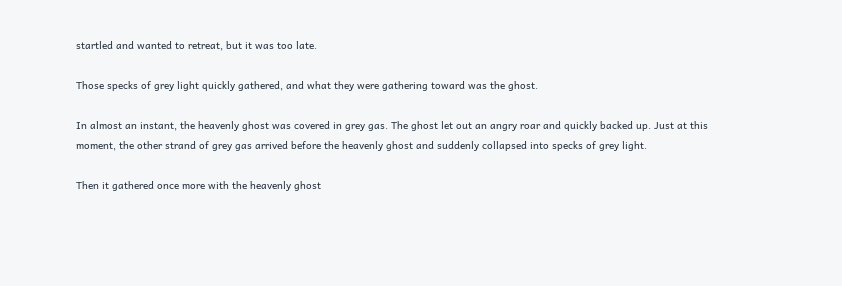startled and wanted to retreat, but it was too late.

Those specks of grey light quickly gathered, and what they were gathering toward was the ghost.

In almost an instant, the heavenly ghost was covered in grey gas. The ghost let out an angry roar and quickly backed up. Just at this moment, the other strand of grey gas arrived before the heavenly ghost and suddenly collapsed into specks of grey light.

Then it gathered once more with the heavenly ghost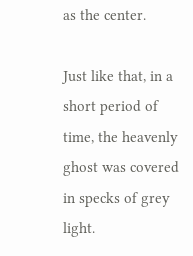as the center.

Just like that, in a short period of time, the heavenly ghost was covered in specks of grey light.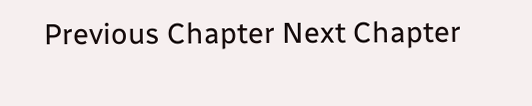Previous Chapter Next Chapter